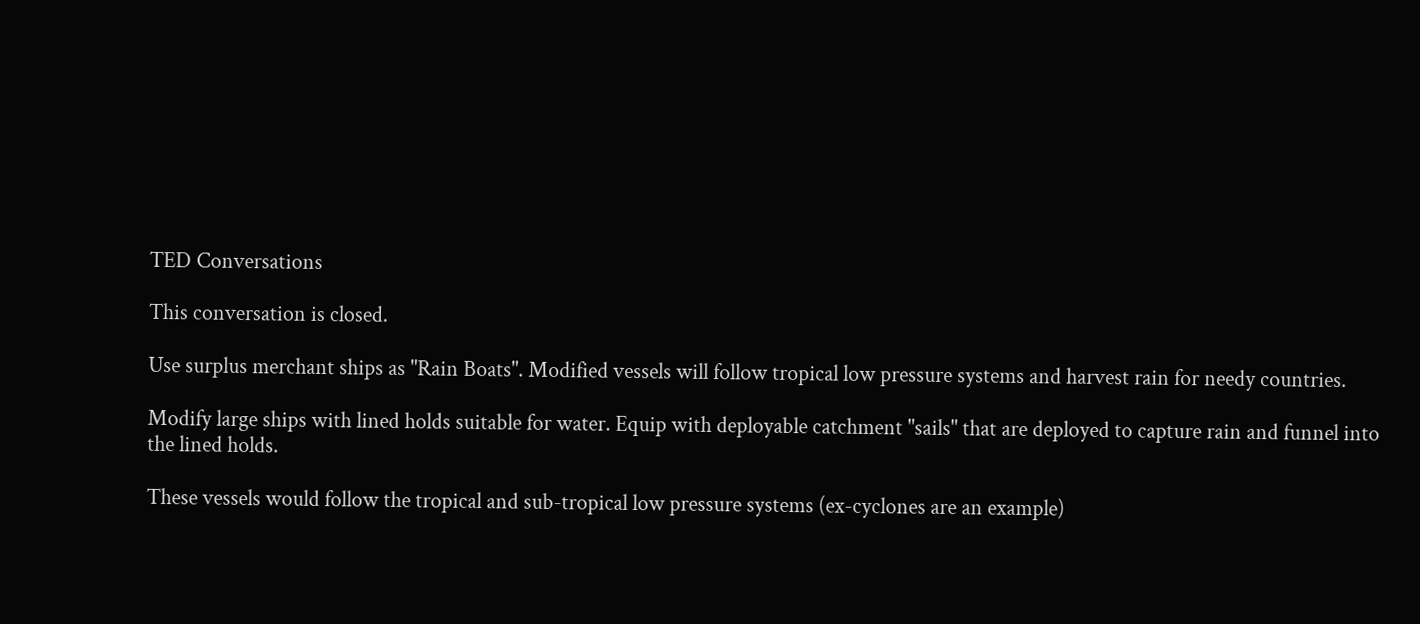TED Conversations

This conversation is closed.

Use surplus merchant ships as "Rain Boats". Modified vessels will follow tropical low pressure systems and harvest rain for needy countries.

Modify large ships with lined holds suitable for water. Equip with deployable catchment "sails" that are deployed to capture rain and funnel into the lined holds.

These vessels would follow the tropical and sub-tropical low pressure systems (ex-cyclones are an example)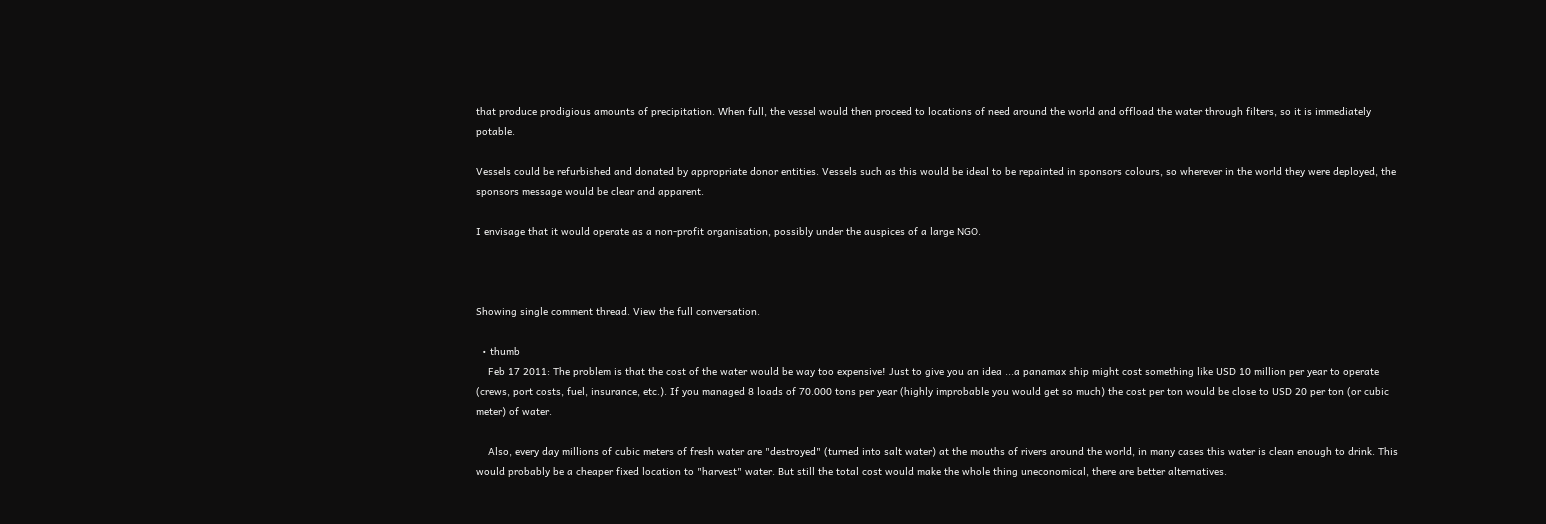that produce prodigious amounts of precipitation. When full, the vessel would then proceed to locations of need around the world and offload the water through filters, so it is immediately potable.

Vessels could be refurbished and donated by appropriate donor entities. Vessels such as this would be ideal to be repainted in sponsors colours, so wherever in the world they were deployed, the sponsors message would be clear and apparent.

I envisage that it would operate as a non-profit organisation, possibly under the auspices of a large NGO.



Showing single comment thread. View the full conversation.

  • thumb
    Feb 17 2011: The problem is that the cost of the water would be way too expensive! Just to give you an idea ...a panamax ship might cost something like USD 10 million per year to operate (crews, port costs, fuel, insurance, etc.). If you managed 8 loads of 70.000 tons per year (highly improbable you would get so much) the cost per ton would be close to USD 20 per ton (or cubic meter) of water.

    Also, every day millions of cubic meters of fresh water are "destroyed" (turned into salt water) at the mouths of rivers around the world, in many cases this water is clean enough to drink. This would probably be a cheaper fixed location to "harvest" water. But still the total cost would make the whole thing uneconomical, there are better alternatives.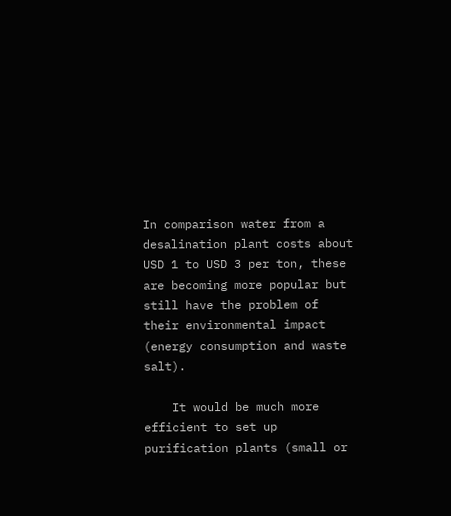In comparison water from a desalination plant costs about USD 1 to USD 3 per ton, these are becoming more popular but still have the problem of their environmental impact (energy consumption and waste salt).

    It would be much more efficient to set up purification plants (small or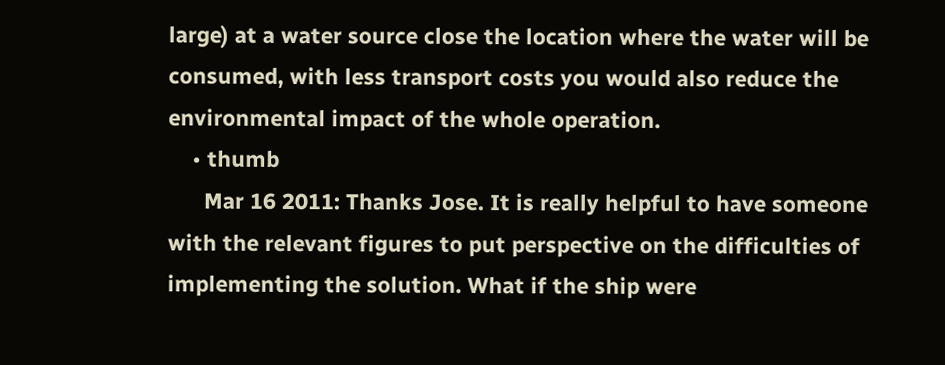large) at a water source close the location where the water will be consumed, with less transport costs you would also reduce the environmental impact of the whole operation.
    • thumb
      Mar 16 2011: Thanks Jose. It is really helpful to have someone with the relevant figures to put perspective on the difficulties of implementing the solution. What if the ship were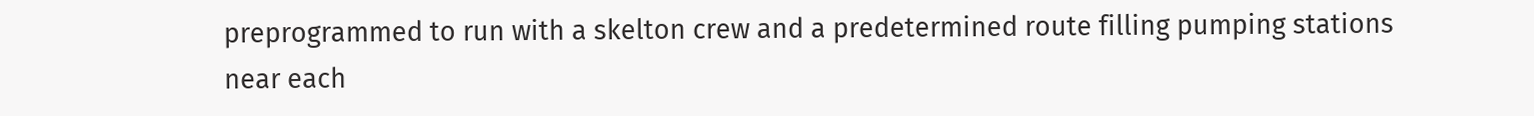preprogrammed to run with a skelton crew and a predetermined route filling pumping stations near each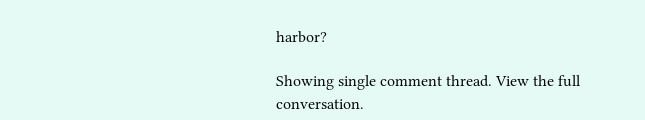harbor?

Showing single comment thread. View the full conversation.